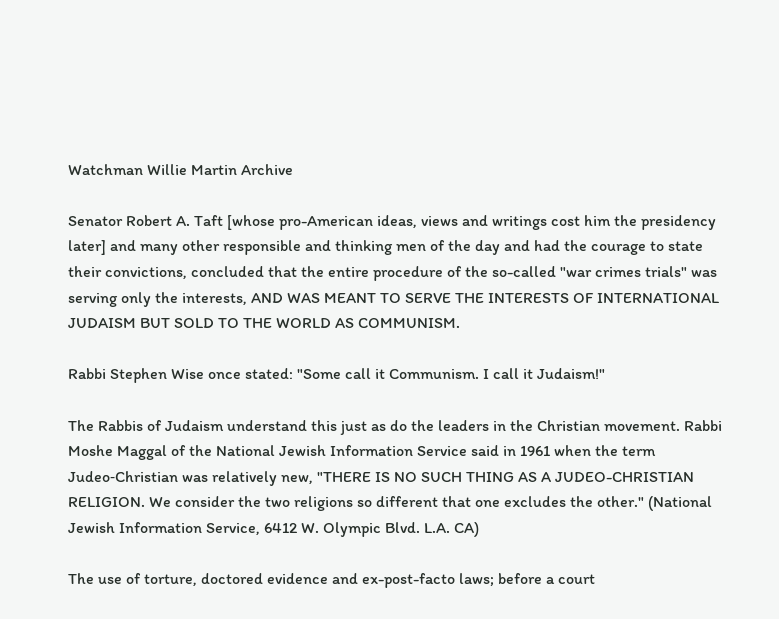Watchman Willie Martin Archive

Senator Robert A. Taft [whose pro-American ideas, views and writings cost him the presidency later] and many other responsible and thinking men of the day and had the courage to state their convictions, concluded that the entire procedure of the so-called "war crimes trials" was serving only the interests, AND WAS MEANT TO SERVE THE INTERESTS OF INTERNATIONAL JUDAISM BUT SOLD TO THE WORLD AS COMMUNISM.

Rabbi Stephen Wise once stated: "Some call it Communism. I call it Judaism!"

The Rabbis of Judaism understand this just as do the leaders in the Christian movement. Rabbi Moshe Maggal of the National Jewish Information Service said in 1961 when the term Judeo‑Christian was relatively new, "THERE IS NO SUCH THING AS A JUDEO-CHRISTIAN RELIGION. We consider the two religions so different that one excludes the other." (National Jewish Information Service, 6412 W. Olympic Blvd. L.A. CA)

The use of torture, doctored evidence and ex-post-facto laws; before a court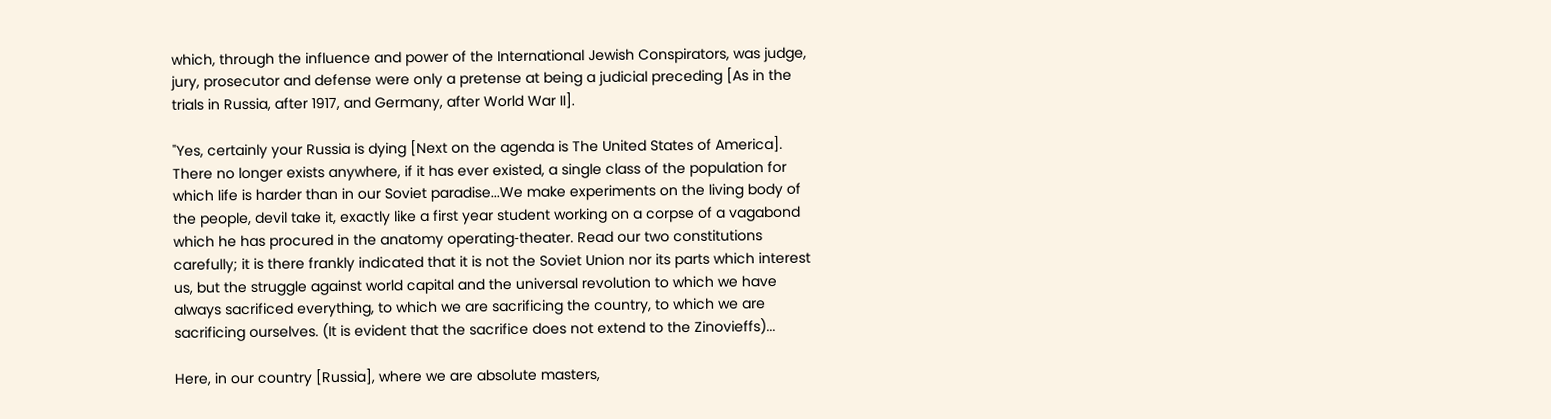which, through the influence and power of the International Jewish Conspirators, was judge, jury, prosecutor and defense were only a pretense at being a judicial preceding [As in the trials in Russia, after 1917, and Germany, after World War II].

"Yes, certainly your Russia is dying [Next on the agenda is The United States of America]. There no longer exists anywhere, if it has ever existed, a single class of the population for which life is harder than in our Soviet paradise...We make experiments on the living body of the people, devil take it, exactly like a first year student working on a corpse of a vagabond which he has procured in the anatomy operating‑theater. Read our two constitutions carefully; it is there frankly indicated that it is not the Soviet Union nor its parts which interest us, but the struggle against world capital and the universal revolution to which we have always sacrificed everything, to which we are sacrificing the country, to which we are sacrificing ourselves. (It is evident that the sacrifice does not extend to the Zinovieffs)...

Here, in our country [Russia], where we are absolute masters,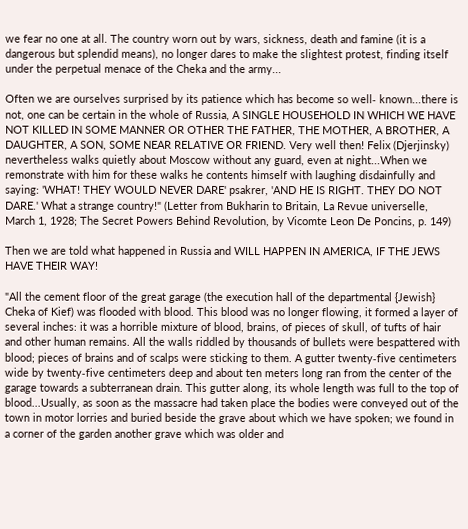we fear no one at all. The country worn out by wars, sickness, death and famine (it is a dangerous but splendid means), no longer dares to make the slightest protest, finding itself under the perpetual menace of the Cheka and the army...

Often we are ourselves surprised by its patience which has become so well‑ known...there is not, one can be certain in the whole of Russia, A SINGLE HOUSEHOLD IN WHICH WE HAVE NOT KILLED IN SOME MANNER OR OTHER THE FATHER, THE MOTHER, A BROTHER, A DAUGHTER, A SON, SOME NEAR RELATIVE OR FRIEND. Very well then! Felix (Djerjinsky) nevertheless walks quietly about Moscow without any guard, even at night...When we remonstrate with him for these walks he contents himself with laughing disdainfully and saying: 'WHAT! THEY WOULD NEVER DARE' psakrer, 'AND HE IS RIGHT. THEY DO NOT DARE.' What a strange country!" (Letter from Bukharin to Britain, La Revue universelle, March 1, 1928; The Secret Powers Behind Revolution, by Vicomte Leon De Poncins, p. 149)

Then we are told what happened in Russia and WILL HAPPEN IN AMERICA, IF THE JEWS HAVE THEIR WAY!

"All the cement floor of the great garage (the execution hall of the departmental {Jewish} Cheka of Kief) was flooded with blood. This blood was no longer flowing, it formed a layer of several inches: it was a horrible mixture of blood, brains, of pieces of skull, of tufts of hair and other human remains. All the walls riddled by thousands of bullets were bespattered with blood; pieces of brains and of scalps were sticking to them. A gutter twenty‑five centimeters wide by twenty‑five centimeters deep and about ten meters long ran from the center of the garage towards a subterranean drain. This gutter along, its whole length was full to the top of blood...Usually, as soon as the massacre had taken place the bodies were conveyed out of the town in motor lorries and buried beside the grave about which we have spoken; we found in a corner of the garden another grave which was older and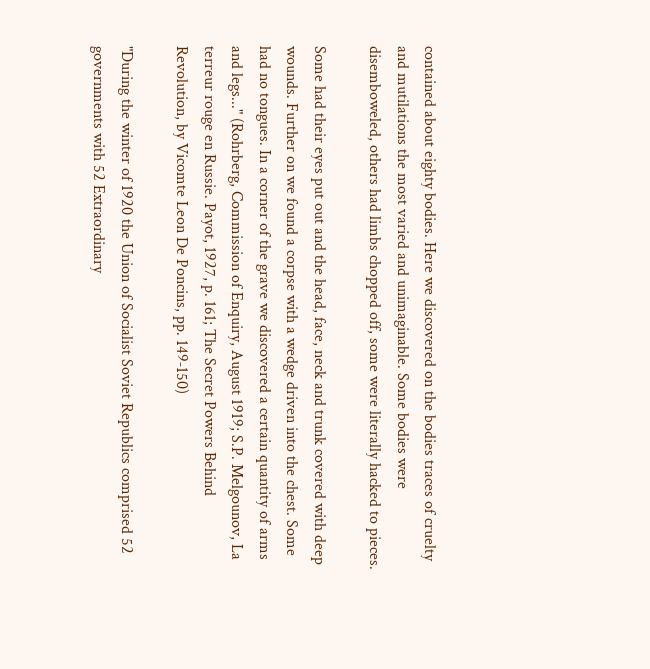contained about eighty bodies. Here we discovered on the bodies traces of cruelty and mutilations the most varied and unimaginable. Some bodies were disemboweled, others had limbs chopped off, some were literally hacked to pieces.

Some had their eyes put out and the head, face, neck and trunk covered with deep wounds. Further on we found a corpse with a wedge driven into the chest. Some had no tongues. In a corner of the grave we discovered a certain quantity of arms and legs..." (Rohrberg, Commission of Enquiry, August 1919; S.P. Melgounov, La terreur rouge en Russie. Payot, 1927, p. 161; The Secret Powers Behind Revolution, by Vicomte Leon De Poncins, pp. 149‑150)

"During the winter of 1920 the Union of Socialist Soviet Republics comprised 52 governments with 52 Extraordinary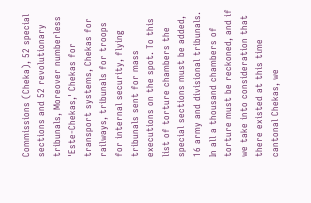Commissions (Cheka), 52 special sections and 52 revolutionary tribunals, Moreover numberless 'Este‑Chekas,' Chekas for transport systems, Chekas for railways, tribunals for troops for internal security, flying tribunals sent for mass executions on the spot. To this list of torture chambers the special sections must be added, 16 army and divisional tribunals. In all a thousand chambers of torture must be reckoned, and if we take into consideration that there existed at this time cantonal Chekas, we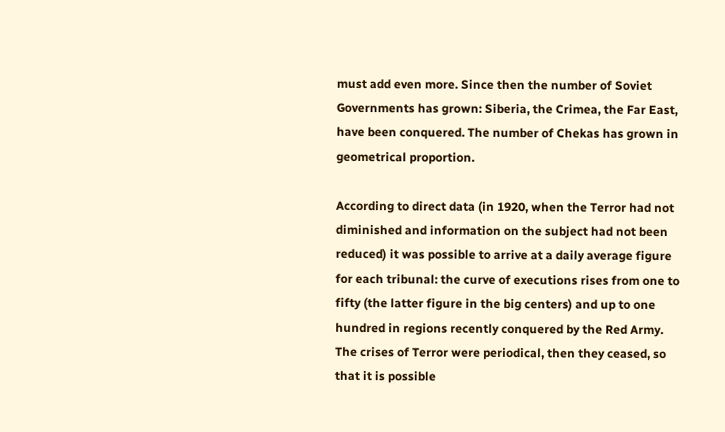must add even more. Since then the number of Soviet Governments has grown: Siberia, the Crimea, the Far East, have been conquered. The number of Chekas has grown in geometrical proportion.

According to direct data (in 1920, when the Terror had not diminished and information on the subject had not been reduced) it was possible to arrive at a daily average figure for each tribunal: the curve of executions rises from one to fifty (the latter figure in the big centers) and up to one hundred in regions recently conquered by the Red Army. The crises of Terror were periodical, then they ceased, so that it is possible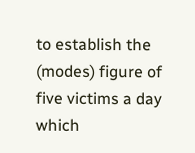to establish the (modes) figure of five victims a day which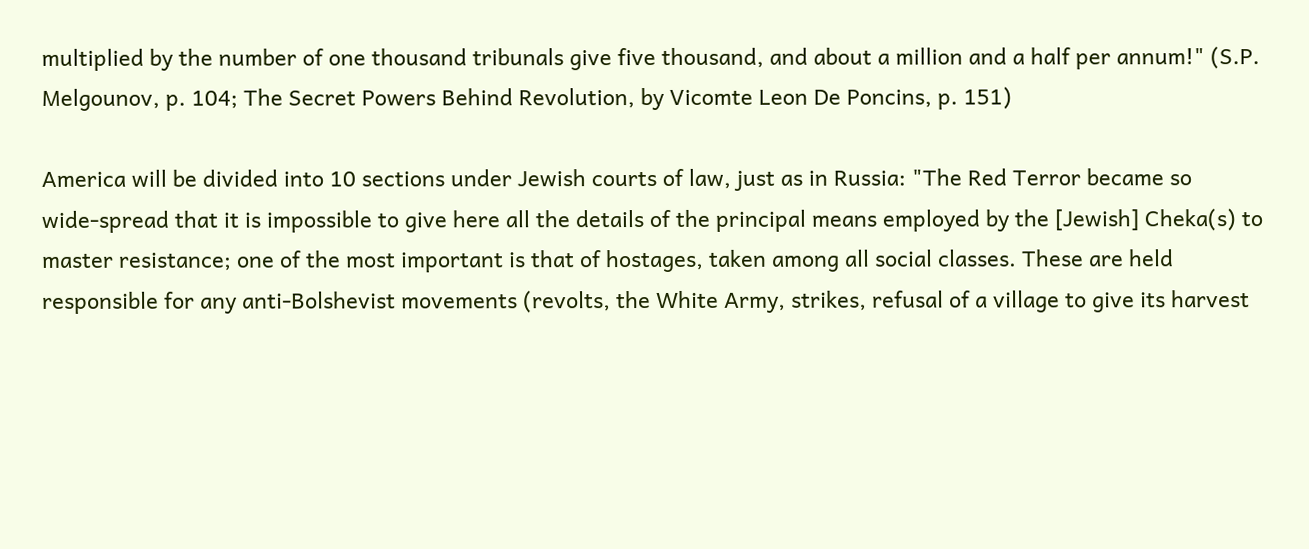multiplied by the number of one thousand tribunals give five thousand, and about a million and a half per annum!" (S.P. Melgounov, p. 104; The Secret Powers Behind Revolution, by Vicomte Leon De Poncins, p. 151)

America will be divided into 10 sections under Jewish courts of law, just as in Russia: "The Red Terror became so wide‑spread that it is impossible to give here all the details of the principal means employed by the [Jewish] Cheka(s) to master resistance; one of the most important is that of hostages, taken among all social classes. These are held responsible for any anti‑Bolshevist movements (revolts, the White Army, strikes, refusal of a village to give its harvest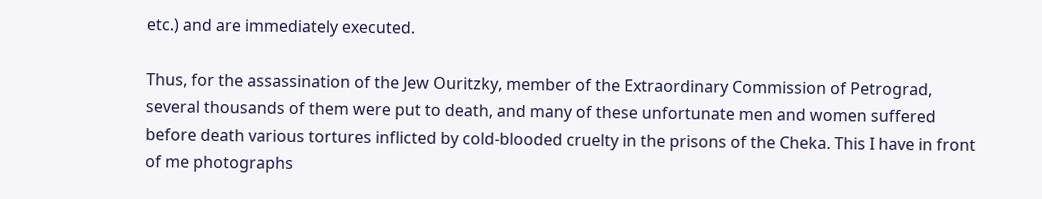etc.) and are immediately executed.

Thus, for the assassination of the Jew Ouritzky, member of the Extraordinary Commission of Petrograd, several thousands of them were put to death, and many of these unfortunate men and women suffered before death various tortures inflicted by cold‑blooded cruelty in the prisons of the Cheka. This I have in front of me photographs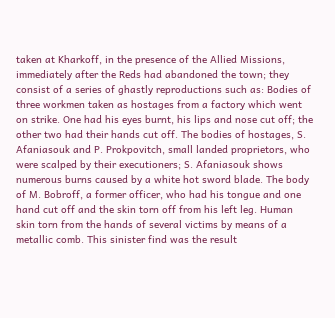taken at Kharkoff, in the presence of the Allied Missions, immediately after the Reds had abandoned the town; they consist of a series of ghastly reproductions such as: Bodies of three workmen taken as hostages from a factory which went on strike. One had his eyes burnt, his lips and nose cut off; the other two had their hands cut off. The bodies of hostages, S. Afaniasouk and P. Prokpovitch, small landed proprietors, who were scalped by their executioners; S. Afaniasouk shows numerous burns caused by a white hot sword blade. The body of M. Bobroff, a former officer, who had his tongue and one hand cut off and the skin torn off from his left leg. Human skin torn from the hands of several victims by means of a metallic comb. This sinister find was the result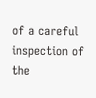of a careful inspection of the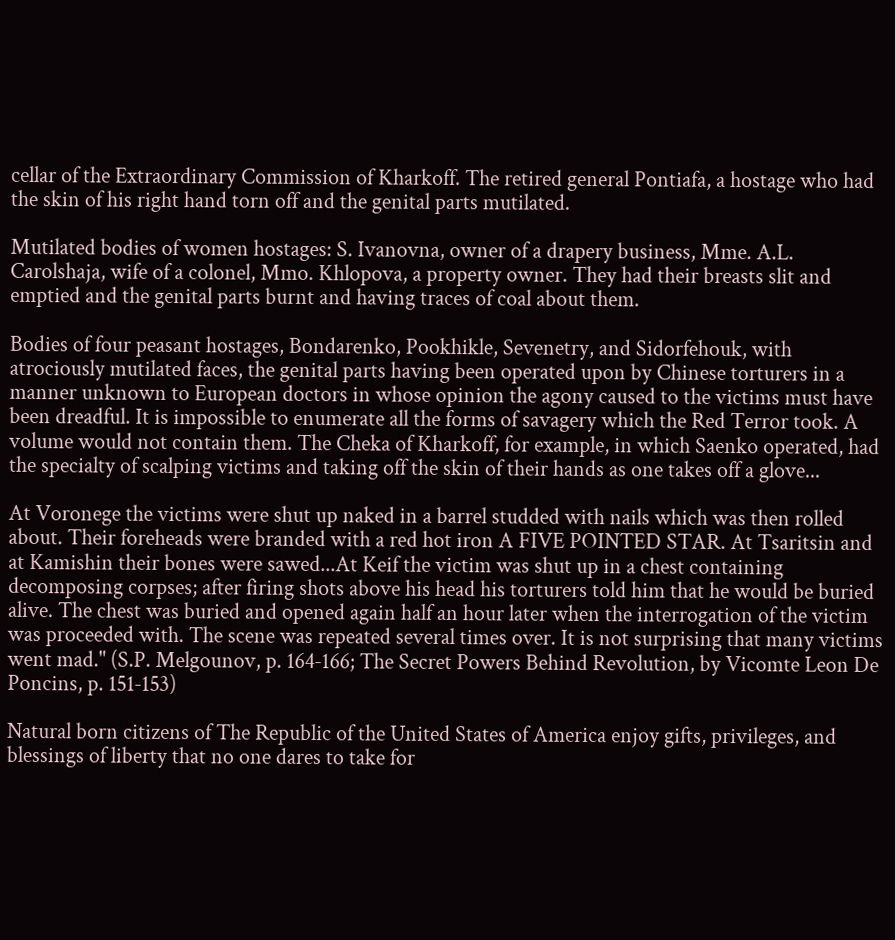cellar of the Extraordinary Commission of Kharkoff. The retired general Pontiafa, a hostage who had the skin of his right hand torn off and the genital parts mutilated.

Mutilated bodies of women hostages: S. Ivanovna, owner of a drapery business, Mme. A.L. Carolshaja, wife of a colonel, Mmo. Khlopova, a property owner. They had their breasts slit and emptied and the genital parts burnt and having traces of coal about them.

Bodies of four peasant hostages, Bondarenko, Pookhikle, Sevenetry, and Sidorfehouk, with atrociously mutilated faces, the genital parts having been operated upon by Chinese torturers in a manner unknown to European doctors in whose opinion the agony caused to the victims must have been dreadful. It is impossible to enumerate all the forms of savagery which the Red Terror took. A volume would not contain them. The Cheka of Kharkoff, for example, in which Saenko operated, had the specialty of scalping victims and taking off the skin of their hands as one takes off a glove...

At Voronege the victims were shut up naked in a barrel studded with nails which was then rolled about. Their foreheads were branded with a red hot iron A FIVE POINTED STAR. At Tsaritsin and at Kamishin their bones were sawed...At Keif the victim was shut up in a chest containing decomposing corpses; after firing shots above his head his torturers told him that he would be buried alive. The chest was buried and opened again half an hour later when the interrogation of the victim was proceeded with. The scene was repeated several times over. It is not surprising that many victims went mad." (S.P. Melgounov, p. 164‑166; The Secret Powers Behind Revolution, by Vicomte Leon De Poncins, p. 151‑153)

Natural born citizens of The Republic of the United States of America enjoy gifts, privileges, and blessings of liberty that no one dares to take for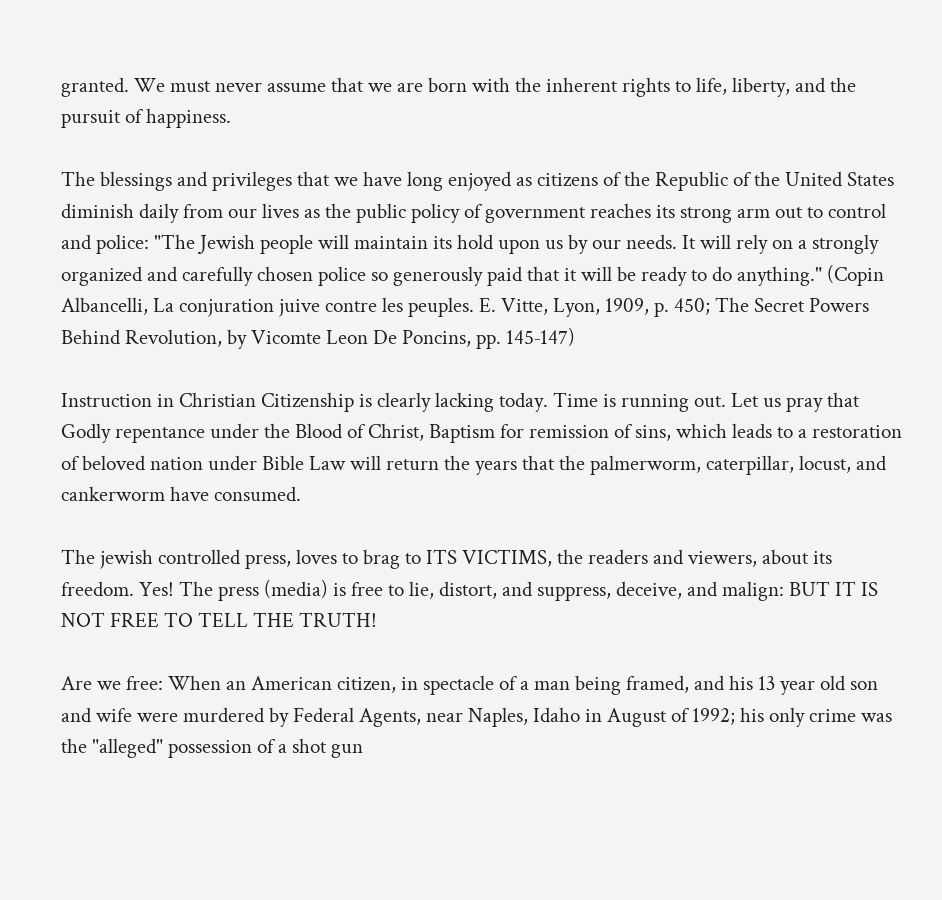granted. We must never assume that we are born with the inherent rights to life, liberty, and the pursuit of happiness.

The blessings and privileges that we have long enjoyed as citizens of the Republic of the United States diminish daily from our lives as the public policy of government reaches its strong arm out to control and police: "The Jewish people will maintain its hold upon us by our needs. It will rely on a strongly organized and carefully chosen police so generously paid that it will be ready to do anything." (Copin Albancelli, La conjuration juive contre les peuples. E. Vitte, Lyon, 1909, p. 450; The Secret Powers Behind Revolution, by Vicomte Leon De Poncins, pp. 145‑147)

Instruction in Christian Citizenship is clearly lacking today. Time is running out. Let us pray that Godly repentance under the Blood of Christ, Baptism for remission of sins, which leads to a restoration of beloved nation under Bible Law will return the years that the palmerworm, caterpillar, locust, and cankerworm have consumed.

The jewish controlled press, loves to brag to ITS VICTIMS, the readers and viewers, about its freedom. Yes! The press (media) is free to lie, distort, and suppress, deceive, and malign: BUT IT IS NOT FREE TO TELL THE TRUTH!

Are we free: When an American citizen, in spectacle of a man being framed, and his 13 year old son and wife were murdered by Federal Agents, near Naples, Idaho in August of 1992; his only crime was the "alleged" possession of a shot gun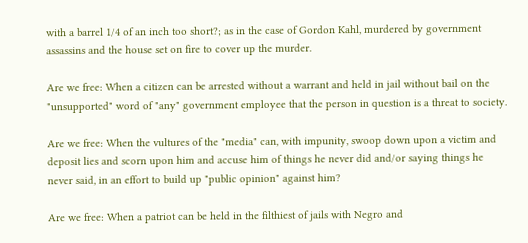with a barrel 1/4 of an inch too short?; as in the case of Gordon Kahl, murdered by government assassins and the house set on fire to cover up the murder.

Are we free: When a citizen can be arrested without a warrant and held in jail without bail on the "unsupported" word of "any" government employee that the person in question is a threat to society.

Are we free: When the vultures of the "media" can, with impunity, swoop down upon a victim and deposit lies and scorn upon him and accuse him of things he never did and/or saying things he never said, in an effort to build up "public opinion" against him?

Are we free: When a patriot can be held in the filthiest of jails with Negro and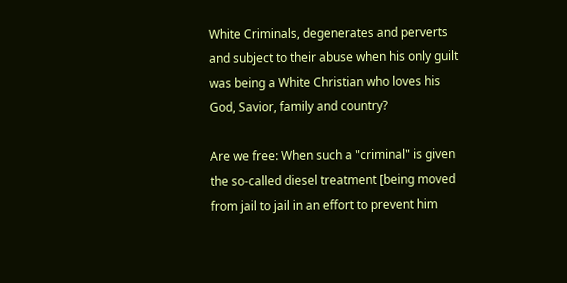White Criminals, degenerates and perverts and subject to their abuse when his only guilt was being a White Christian who loves his God, Savior, family and country?

Are we free: When such a "criminal" is given the so-called diesel treatment [being moved from jail to jail in an effort to prevent him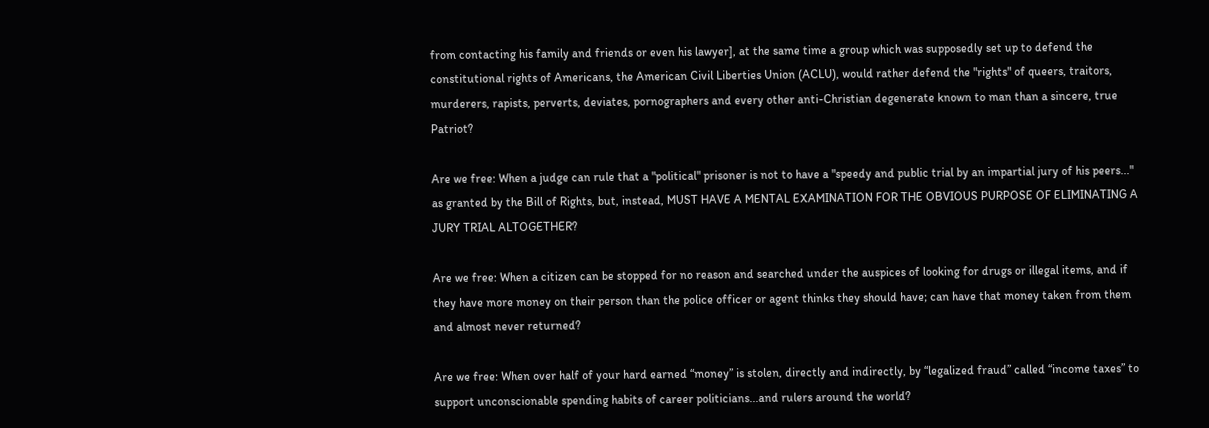from contacting his family and friends or even his lawyer], at the same time a group which was supposedly set up to defend the constitutional rights of Americans, the American Civil Liberties Union (ACLU), would rather defend the "rights" of queers, traitors, murderers, rapists, perverts, deviates, pornographers and every other anti-Christian degenerate known to man than a sincere, true Patriot?

Are we free: When a judge can rule that a "political" prisoner is not to have a "speedy and public trial by an impartial jury of his peers..." as granted by the Bill of Rights, but, instead, MUST HAVE A MENTAL EXAMINATION FOR THE OBVIOUS PURPOSE OF ELIMINATING A JURY TRIAL ALTOGETHER?

Are we free: When a citizen can be stopped for no reason and searched under the auspices of looking for drugs or illegal items, and if they have more money on their person than the police officer or agent thinks they should have; can have that money taken from them and almost never returned?

Are we free: When over half of your hard earned “money” is stolen, directly and indirectly, by “legalized fraud” called “income taxes” to support unconscionable spending habits of career politicians...and rulers around the world?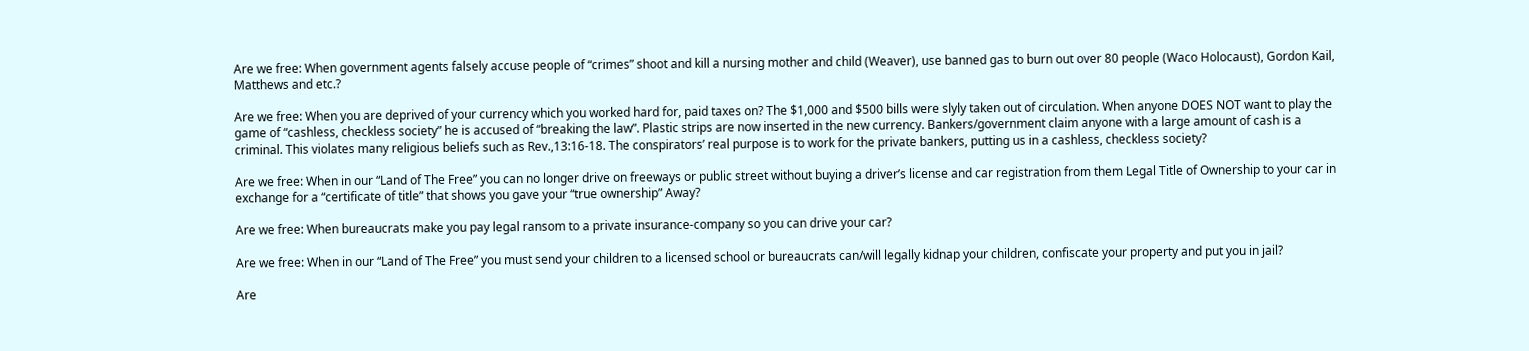Are we free: When government agents falsely accuse people of “crimes” shoot and kill a nursing mother and child (Weaver), use banned gas to burn out over 80 people (Waco Holocaust), Gordon Kail, Matthews and etc.?

Are we free: When you are deprived of your currency which you worked hard for, paid taxes on? The $1,000 and $500 bills were slyly taken out of circulation. When anyone DOES NOT want to play the game of “cashless, checkless society” he is accused of “breaking the law”. Plastic strips are now inserted in the new currency. Bankers/government claim anyone with a large amount of cash is a criminal. This violates many religious beliefs such as Rev.,13:16‑18. The conspirators’ real purpose is to work for the private bankers, putting us in a cashless, checkless society?

Are we free: When in our “Land of The Free” you can no longer drive on freeways or public street without buying a driver’s license and car registration from them Legal Title of Ownership to your car in exchange for a “certificate of title” that shows you gave your “true ownership” Away?

Are we free: When bureaucrats make you pay legal ransom to a private insurance‑company so you can drive your car?

Are we free: When in our “Land of The Free” you must send your children to a licensed school or bureaucrats can/will legally kidnap your children, confiscate your property and put you in jail?

Are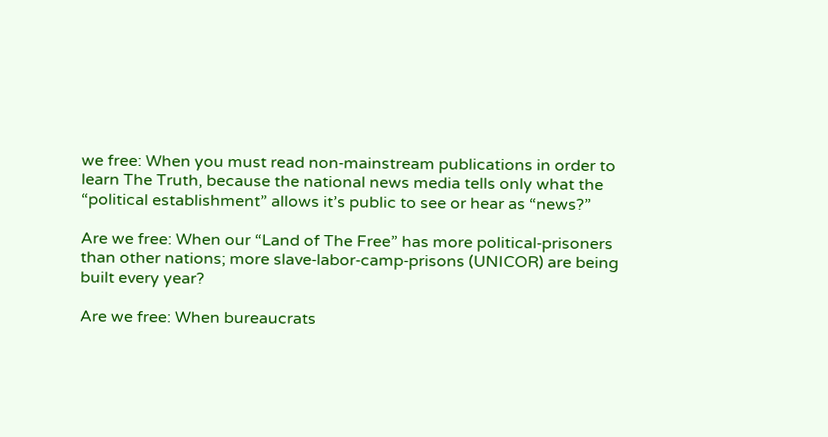we free: When you must read non‑mainstream publications in order to learn The Truth, because the national news media tells only what the “political establishment” allows it’s public to see or hear as “news?”

Are we free: When our “Land of The Free” has more political‑prisoners than other nations; more slave‑labor‑camp‑prisons (UNICOR) are being built every year?

Are we free: When bureaucrats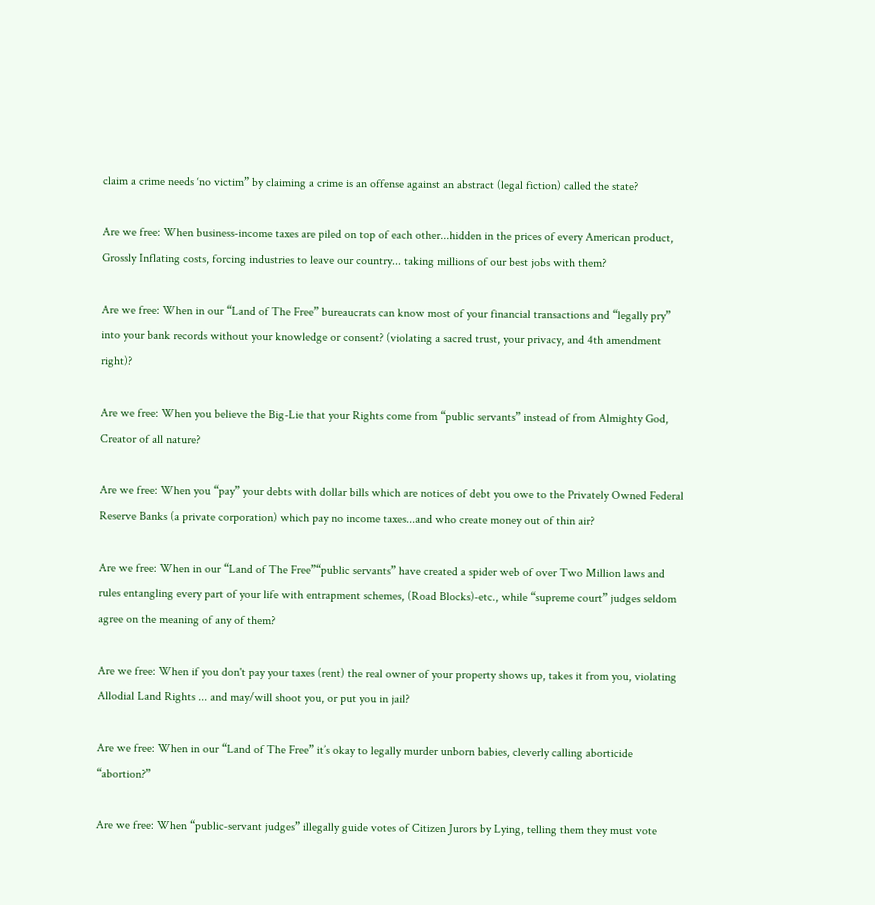claim a crime needs ‘no victim” by claiming a crime is an offense against an abstract (legal fiction) called the state?

Are we free: When business‑income taxes are piled on top of each other...hidden in the prices of every American product, Grossly Inflating costs, forcing industries to leave our country... taking millions of our best jobs with them?

Are we free: When in our “Land of The Free” bureaucrats can know most of your financial transactions and “legally pry” into your bank records without your knowledge or consent? (violating a sacred trust, your privacy, and 4th amendment right)?

Are we free: When you believe the Big-Lie that your Rights come from “public servants” instead of from Almighty God, Creator of all nature?

Are we free: When you “pay” your debts with dollar bills which are notices of debt you owe to the Privately Owned Federal Reserve Banks (a private corporation) which pay no income taxes...and who create money out of thin air?

Are we free: When in our “Land of The Free”“public servants” have created a spider web of over Two Million laws and rules entangling every part of your life with entrapment schemes, (Road Blocks)‑etc., while “supreme court” judges seldom agree on the meaning of any of them?

Are we free: When if you don't pay your taxes (rent) the real owner of your property shows up, takes it from you, violating Allodial Land Rights ... and may/will shoot you, or put you in jail?

Are we free: When in our “Land of The Free” it’s okay to legally murder unborn babies, cleverly calling aborticide “abortion?”

Are we free: When “public‑servant judges” illegally guide votes of Citizen Jurors by Lying, telling them they must vote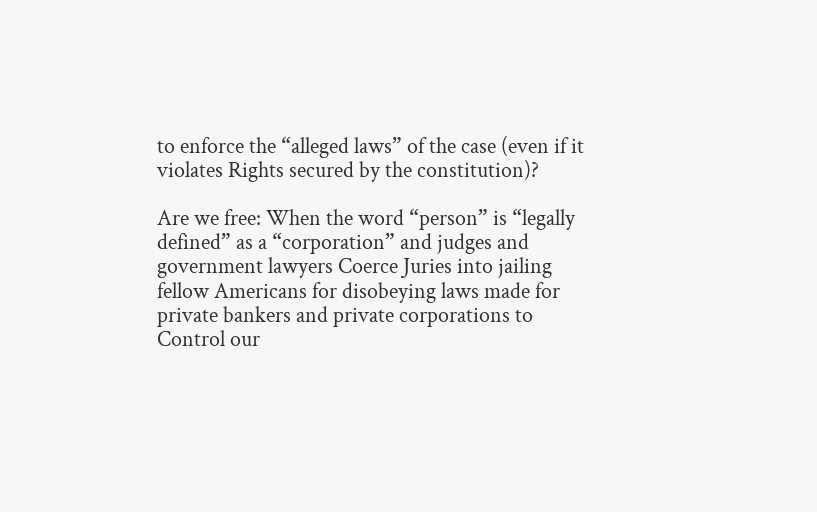to enforce the “alleged laws” of the case (even if it violates Rights secured by the constitution)?

Are we free: When the word “person” is “legally defined” as a “corporation” and judges and government lawyers Coerce Juries into jailing fellow Americans for disobeying laws made for private bankers and private corporations to Control our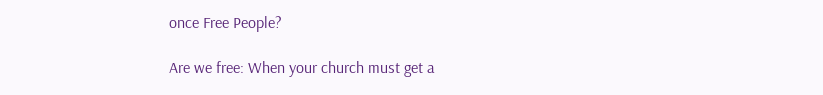once Free People?

Are we free: When your church must get a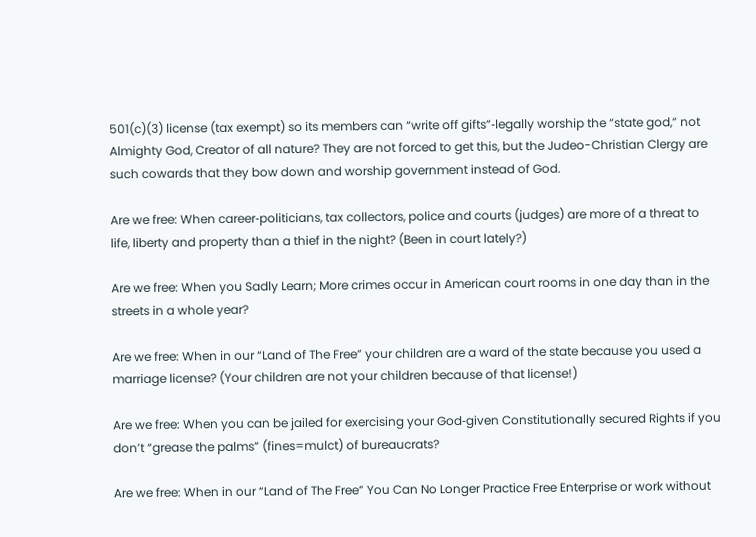501(c)(3) license (tax exempt) so its members can “write off gifts”‑legally worship the “state god,” not Almighty God, Creator of all nature? They are not forced to get this, but the Judeo-Christian Clergy are such cowards that they bow down and worship government instead of God.

Are we free: When career‑politicians, tax collectors, police and courts (judges) are more of a threat to life, liberty and property than a thief in the night? (Been in court lately?)

Are we free: When you Sadly Learn; More crimes occur in American court rooms in one day than in the streets in a whole year?

Are we free: When in our “Land of The Free” your children are a ward of the state because you used a marriage license? (Your children are not your children because of that license!)

Are we free: When you can be jailed for exercising your God‑given Constitutionally secured Rights if you don’t “grease the palms” (fines=mulct) of bureaucrats?

Are we free: When in our “Land of The Free” You Can No Longer Practice Free Enterprise or work without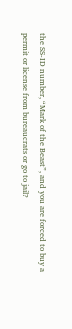the SS‑ID number, “Mark of the Beast”, and you are forced to buy a permit or license from bureaucrats or go to jail?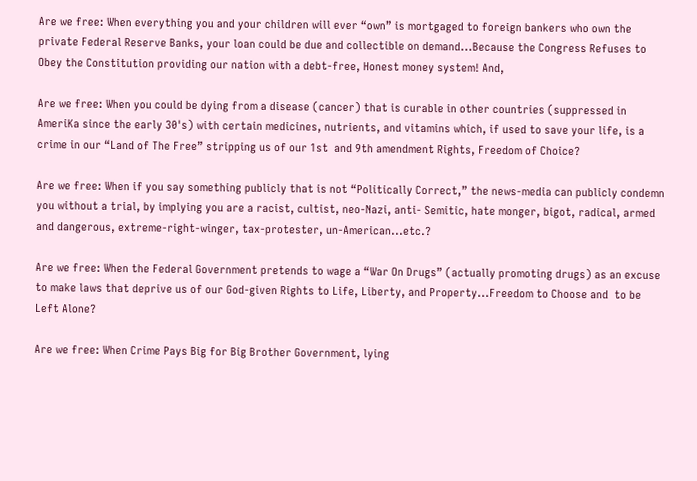Are we free: When everything you and your children will ever “own” is mortgaged to foreign bankers who own the private Federal Reserve Banks, your loan could be due and collectible on demand...Because the Congress Refuses to Obey the Constitution providing our nation with a debt‑free, Honest money system! And,

Are we free: When you could be dying from a disease (cancer) that is curable in other countries (suppressed in AmeriKa since the early 30's) with certain medicines, nutrients, and vitamins which, if used to save your life, is a crime in our “Land of The Free” stripping us of our 1st  and 9th amendment Rights, Freedom of Choice?

Are we free: When if you say something publicly that is not “Politically Correct,” the news‑media can publicly condemn you without a trial, by implying you are a racist, cultist, neo‑Nazi, anti‑ Semitic, hate monger, bigot, radical, armed and dangerous, extreme‑right‑winger, tax‑protester, un‑American...etc.?

Are we free: When the Federal Government pretends to wage a “War On Drugs” (actually promoting drugs) as an excuse to make laws that deprive us of our God‑given Rights to Life, Liberty, and Property...Freedom to Choose and  to be Left Alone?

Are we free: When Crime Pays Big for Big Brother Government, lying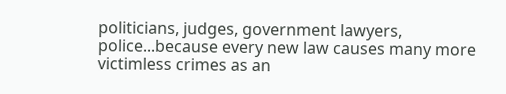politicians, judges, government lawyers, police...because every new law causes many more victimless crimes as an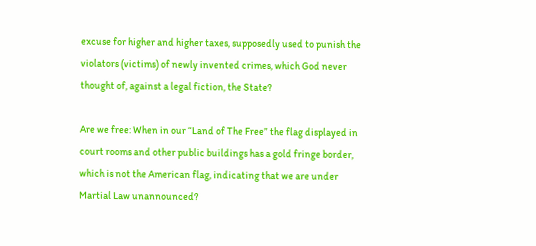excuse for higher and higher taxes, supposedly used to punish the violators (victims) of newly invented crimes, which God never thought of, against a legal fiction, the State?

Are we free: When in our “Land of The Free” the flag displayed in court rooms and other public buildings has a gold fringe border, which is not the American flag, indicating that we are under Martial Law unannounced?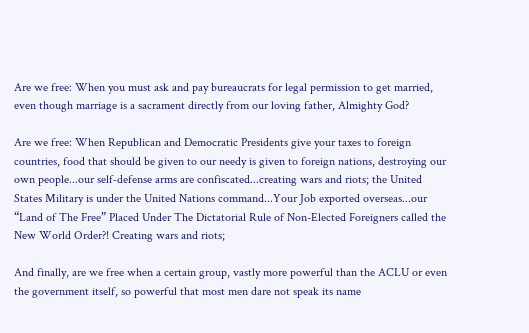Are we free: When you must ask and pay bureaucrats for legal permission to get married, even though marriage is a sacrament directly from our loving father, Almighty God?

Are we free: When Republican and Democratic Presidents give your taxes to foreign countries, food that should be given to our needy is given to foreign nations, destroying our own people...our self‑defense arms are confiscated...creating wars and riots; the United States Military is under the United Nations command...Your Job exported overseas...our “Land of The Free” Placed Under The Dictatorial Rule of Non-Elected Foreigners called the New World Order?! Creating wars and riots;

And finally, are we free when a certain group, vastly more powerful than the ACLU or even the government itself, so powerful that most men dare not speak its name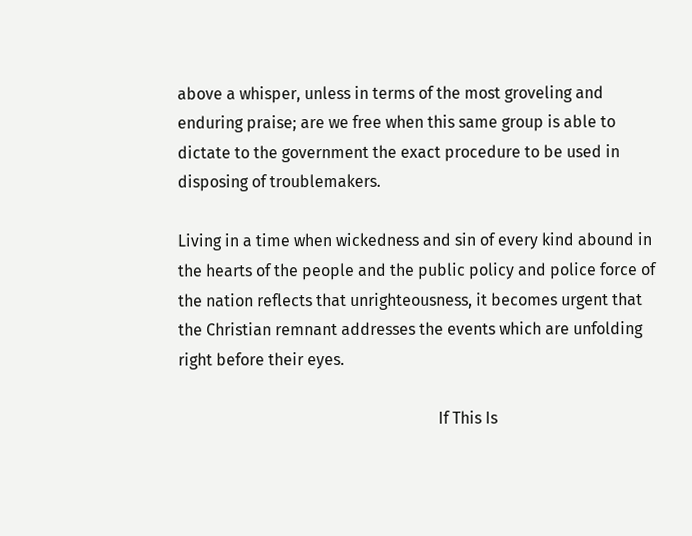above a whisper, unless in terms of the most groveling and enduring praise; are we free when this same group is able to dictate to the government the exact procedure to be used in disposing of troublemakers.

Living in a time when wickedness and sin of every kind abound in the hearts of the people and the public policy and police force of the nation reflects that unrighteousness, it becomes urgent that the Christian remnant addresses the events which are unfolding right before their eyes.

                                                                 If This Is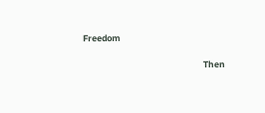Freedom

                                                            Then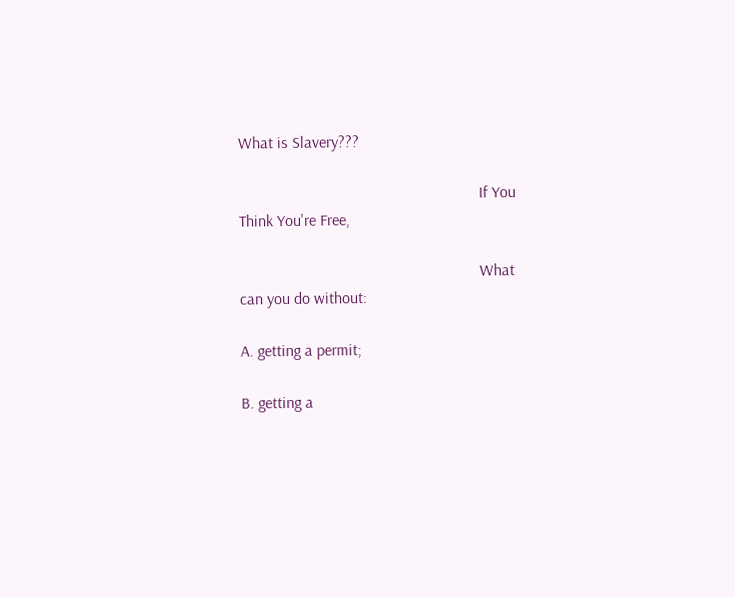What is Slavery???

                                                            If You Think You're Free,

                                                            What can you do without:

A. getting a permit;

B. getting a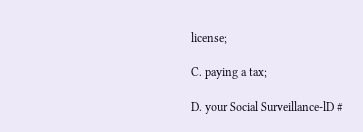license;

C. paying a tax;

D. your Social Surveillance‑lD #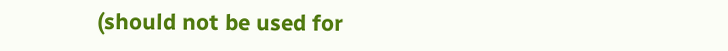(should not be used for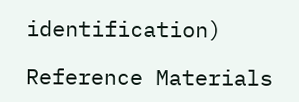identification)

Reference Materials